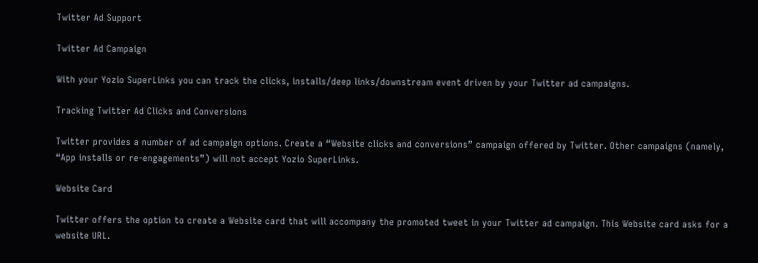Twitter Ad Support

Twitter Ad Campaign

With your Yozio SuperLinks you can track the clicks, installs/deep links/downstream event driven by your Twitter ad campaigns.

Tracking Twitter Ad Clicks and Conversions

Twitter provides a number of ad campaign options. Create a “Website clicks and conversions” campaign offered by Twitter. Other campaigns (namely, “App installs or re-engagements”) will not accept Yozio SuperLinks.

Website Card

Twitter offers the option to create a Website card that will accompany the promoted tweet in your Twitter ad campaign. This Website card asks for a website URL.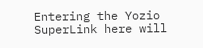Entering the Yozio SuperLink here will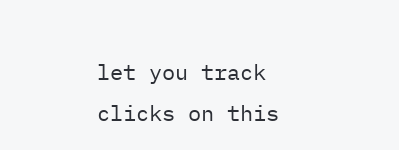let you track clicks on this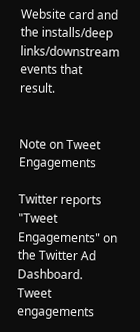Website card and the installs/deep links/downstream events that result.


Note on Tweet Engagements

Twitter reports "Tweet Engagements" on the Twitter Ad Dashboard. Tweet engagements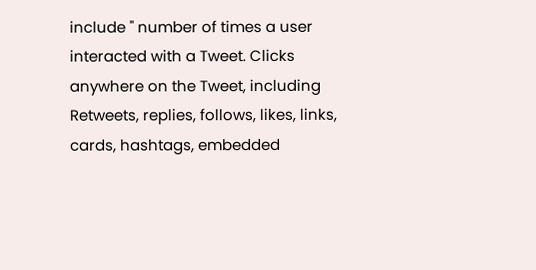include " number of times a user interacted with a Tweet. Clicks anywhere on the Tweet, including Retweets, replies, follows, likes, links, cards, hashtags, embedded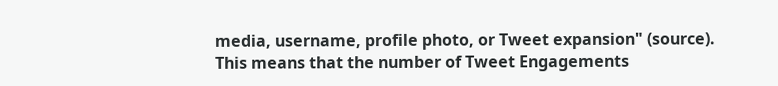media, username, profile photo, or Tweet expansion" (source). This means that the number of Tweet Engagements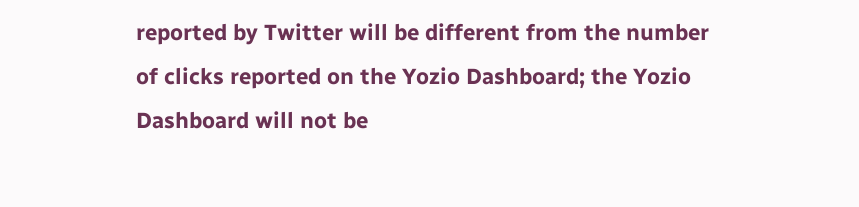reported by Twitter will be different from the number of clicks reported on the Yozio Dashboard; the Yozio Dashboard will not be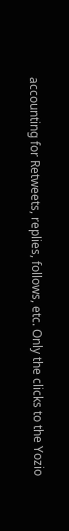accounting for Retweets, replies, follows, etc. Only the clicks to the Yozio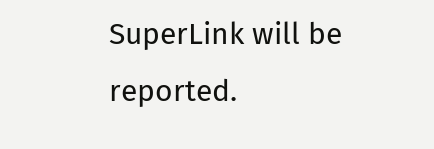SuperLink will be reported.